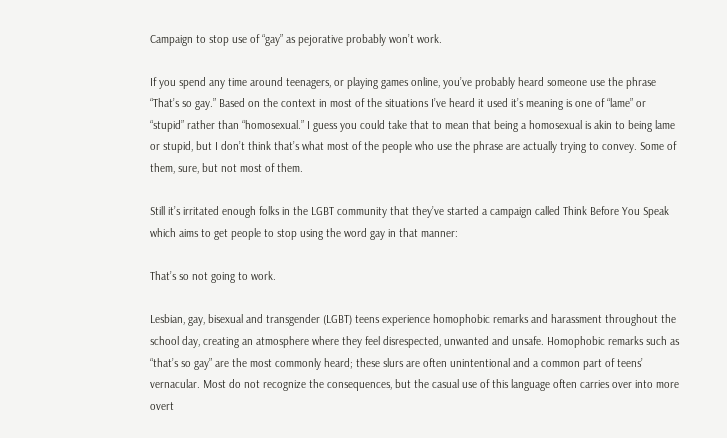Campaign to stop use of “gay” as pejorative probably won’t work.

If you spend any time around teenagers, or playing games online, you’ve probably heard someone use the phrase “That’s so gay.” Based on the context in most of the situations I’ve heard it used it’s meaning is one of “lame” or “stupid” rather than “homosexual.” I guess you could take that to mean that being a homosexual is akin to being lame or stupid, but I don’t think that’s what most of the people who use the phrase are actually trying to convey. Some of them, sure, but not most of them.

Still it’s irritated enough folks in the LGBT community that they’ve started a campaign called Think Before You Speak which aims to get people to stop using the word gay in that manner:

That’s so not going to work.

Lesbian, gay, bisexual and transgender (LGBT) teens experience homophobic remarks and harassment throughout the school day, creating an atmosphere where they feel disrespected, unwanted and unsafe. Homophobic remarks such as “that’s so gay” are the most commonly heard; these slurs are often unintentional and a common part of teens’ vernacular. Most do not recognize the consequences, but the casual use of this language often carries over into more overt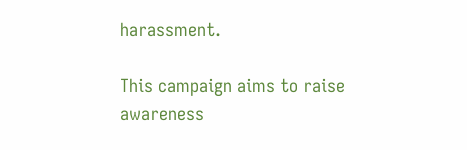harassment.

This campaign aims to raise awareness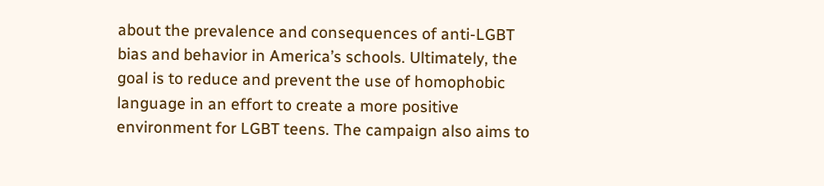about the prevalence and consequences of anti-LGBT bias and behavior in America’s schools. Ultimately, the goal is to reduce and prevent the use of homophobic language in an effort to create a more positive environment for LGBT teens. The campaign also aims to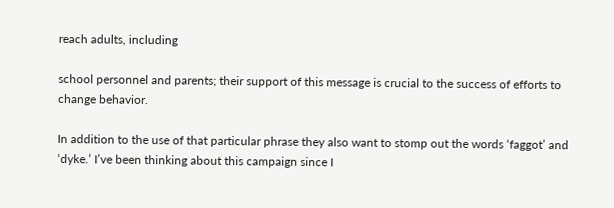reach adults, including

school personnel and parents; their support of this message is crucial to the success of efforts to change behavior.

In addition to the use of that particular phrase they also want to stomp out the words ‘faggot’ and ‘dyke.’ I’ve been thinking about this campaign since I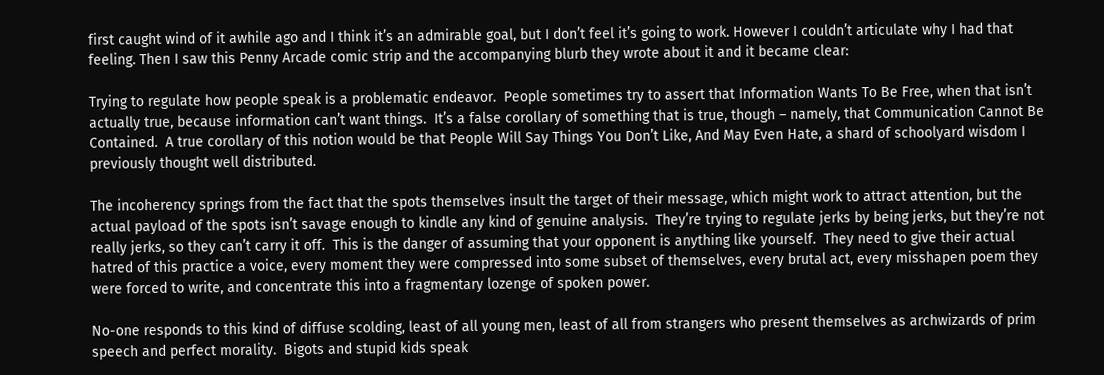first caught wind of it awhile ago and I think it’s an admirable goal, but I don’t feel it’s going to work. However I couldn’t articulate why I had that feeling. Then I saw this Penny Arcade comic strip and the accompanying blurb they wrote about it and it became clear:

Trying to regulate how people speak is a problematic endeavor.  People sometimes try to assert that Information Wants To Be Free, when that isn’t actually true, because information can’t want things.  It’s a false corollary of something that is true, though – namely, that Communication Cannot Be Contained.  A true corollary of this notion would be that People Will Say Things You Don’t Like, And May Even Hate, a shard of schoolyard wisdom I previously thought well distributed.

The incoherency springs from the fact that the spots themselves insult the target of their message, which might work to attract attention, but the actual payload of the spots isn’t savage enough to kindle any kind of genuine analysis.  They’re trying to regulate jerks by being jerks, but they’re not really jerks, so they can’t carry it off.  This is the danger of assuming that your opponent is anything like yourself.  They need to give their actual hatred of this practice a voice, every moment they were compressed into some subset of themselves, every brutal act, every misshapen poem they were forced to write, and concentrate this into a fragmentary lozenge of spoken power.

No-one responds to this kind of diffuse scolding, least of all young men, least of all from strangers who present themselves as archwizards of prim speech and perfect morality.  Bigots and stupid kids speak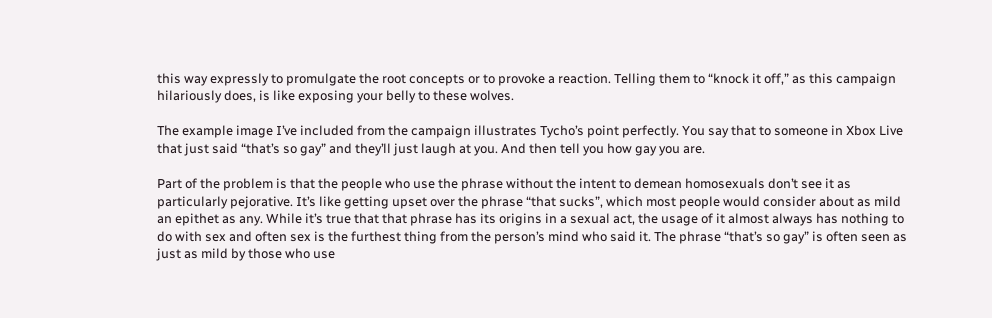this way expressly to promulgate the root concepts or to provoke a reaction. Telling them to “knock it off,” as this campaign hilariously does, is like exposing your belly to these wolves.

The example image I’ve included from the campaign illustrates Tycho’s point perfectly. You say that to someone in Xbox Live that just said “that’s so gay” and they’ll just laugh at you. And then tell you how gay you are.

Part of the problem is that the people who use the phrase without the intent to demean homosexuals don’t see it as particularly pejorative. It’s like getting upset over the phrase “that sucks”, which most people would consider about as mild an epithet as any. While it’s true that that phrase has its origins in a sexual act, the usage of it almost always has nothing to do with sex and often sex is the furthest thing from the person’s mind who said it. The phrase “that’s so gay” is often seen as just as mild by those who use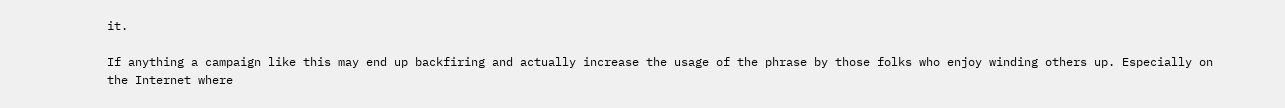it.

If anything a campaign like this may end up backfiring and actually increase the usage of the phrase by those folks who enjoy winding others up. Especially on the Internet where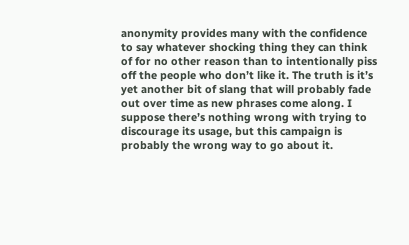anonymity provides many with the confidence to say whatever shocking thing they can think of for no other reason than to intentionally piss off the people who don’t like it. The truth is it’s yet another bit of slang that will probably fade out over time as new phrases come along. I suppose there’s nothing wrong with trying to discourage its usage, but this campaign is probably the wrong way to go about it.